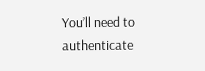You’ll need to authenticate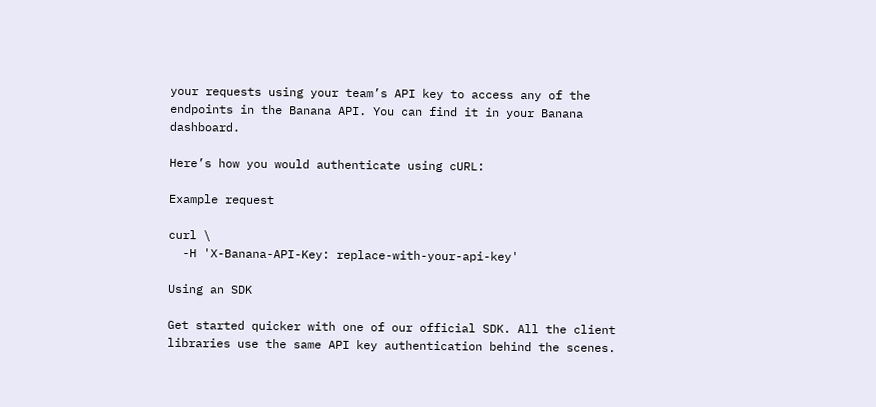your requests using your team’s API key to access any of the endpoints in the Banana API. You can find it in your Banana dashboard.

Here’s how you would authenticate using cURL:

Example request

curl \
  -H 'X-Banana-API-Key: replace-with-your-api-key'

Using an SDK

Get started quicker with one of our official SDK. All the client libraries use the same API key authentication behind the scenes.